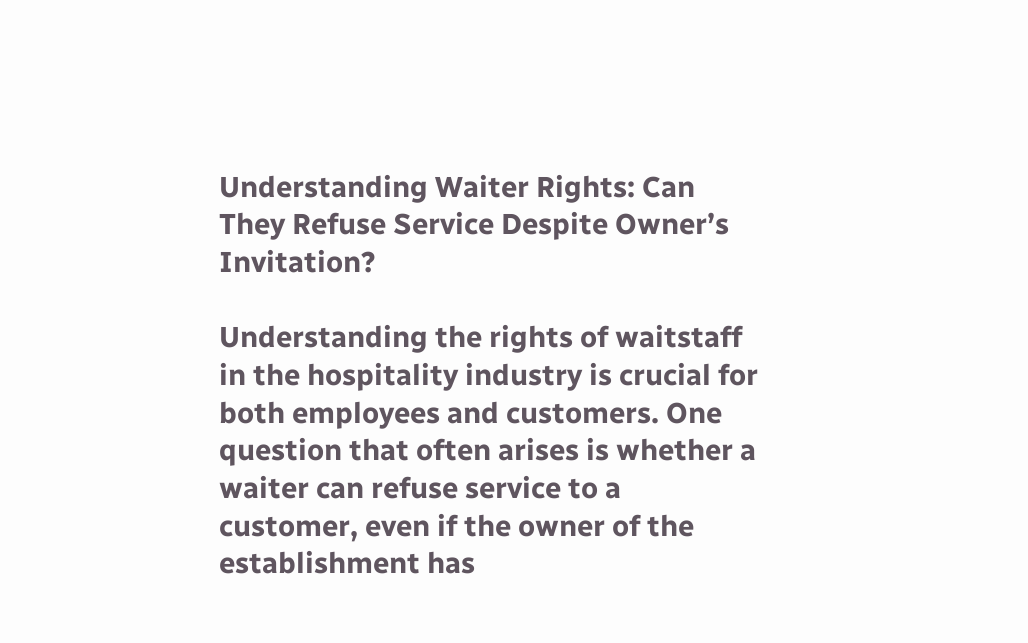Understanding Waiter Rights: Can They Refuse Service Despite Owner’s Invitation?

Understanding the rights of waitstaff in the hospitality industry is crucial for both employees and customers. One question that often arises is whether a waiter can refuse service to a customer, even if the owner of the establishment has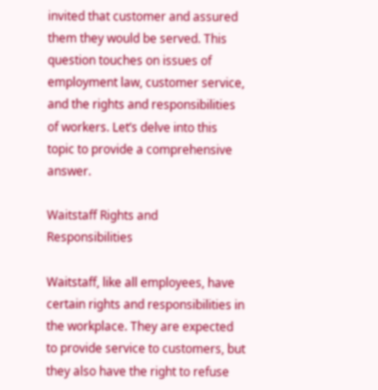invited that customer and assured them they would be served. This question touches on issues of employment law, customer service, and the rights and responsibilities of workers. Let’s delve into this topic to provide a comprehensive answer.

Waitstaff Rights and Responsibilities

Waitstaff, like all employees, have certain rights and responsibilities in the workplace. They are expected to provide service to customers, but they also have the right to refuse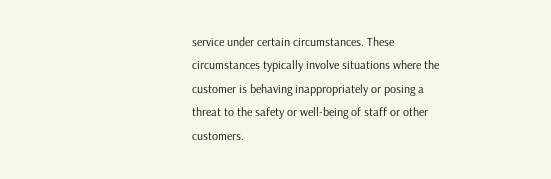service under certain circumstances. These circumstances typically involve situations where the customer is behaving inappropriately or posing a threat to the safety or well-being of staff or other customers.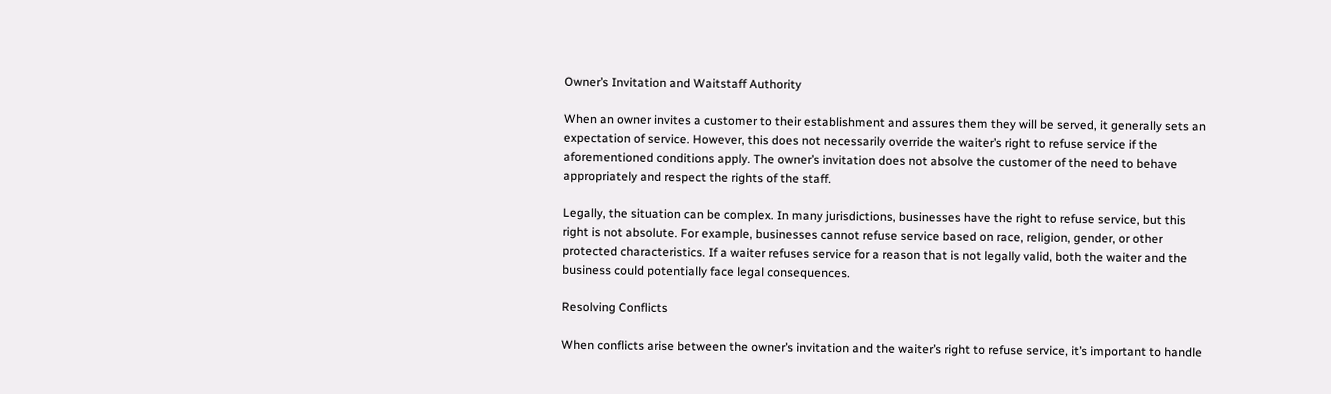Owner’s Invitation and Waitstaff Authority

When an owner invites a customer to their establishment and assures them they will be served, it generally sets an expectation of service. However, this does not necessarily override the waiter’s right to refuse service if the aforementioned conditions apply. The owner’s invitation does not absolve the customer of the need to behave appropriately and respect the rights of the staff.

Legally, the situation can be complex. In many jurisdictions, businesses have the right to refuse service, but this right is not absolute. For example, businesses cannot refuse service based on race, religion, gender, or other protected characteristics. If a waiter refuses service for a reason that is not legally valid, both the waiter and the business could potentially face legal consequences.

Resolving Conflicts

When conflicts arise between the owner’s invitation and the waiter’s right to refuse service, it’s important to handle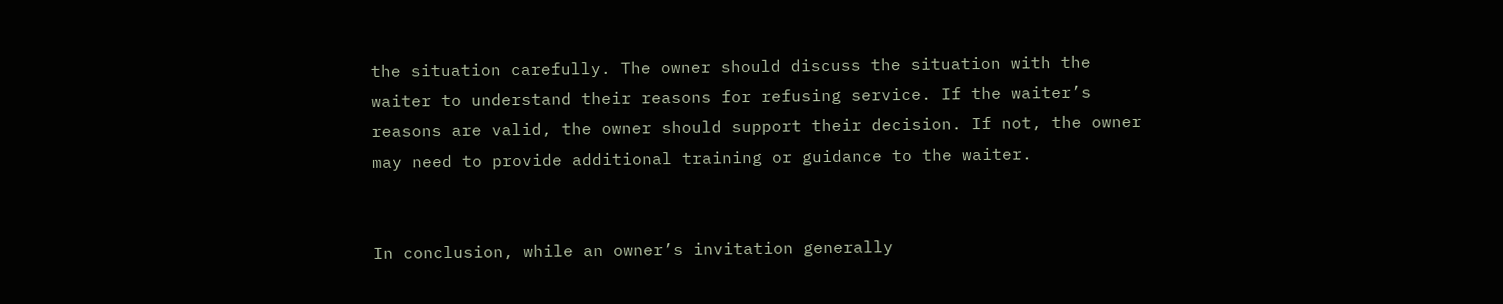the situation carefully. The owner should discuss the situation with the waiter to understand their reasons for refusing service. If the waiter’s reasons are valid, the owner should support their decision. If not, the owner may need to provide additional training or guidance to the waiter.


In conclusion, while an owner’s invitation generally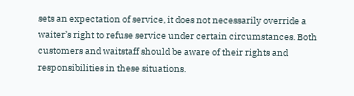sets an expectation of service, it does not necessarily override a waiter’s right to refuse service under certain circumstances. Both customers and waitstaff should be aware of their rights and responsibilities in these situations.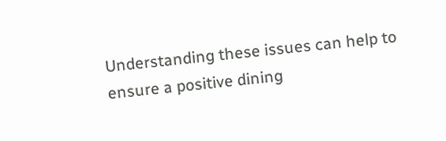Understanding these issues can help to ensure a positive dining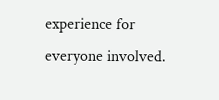experience for everyone involved.